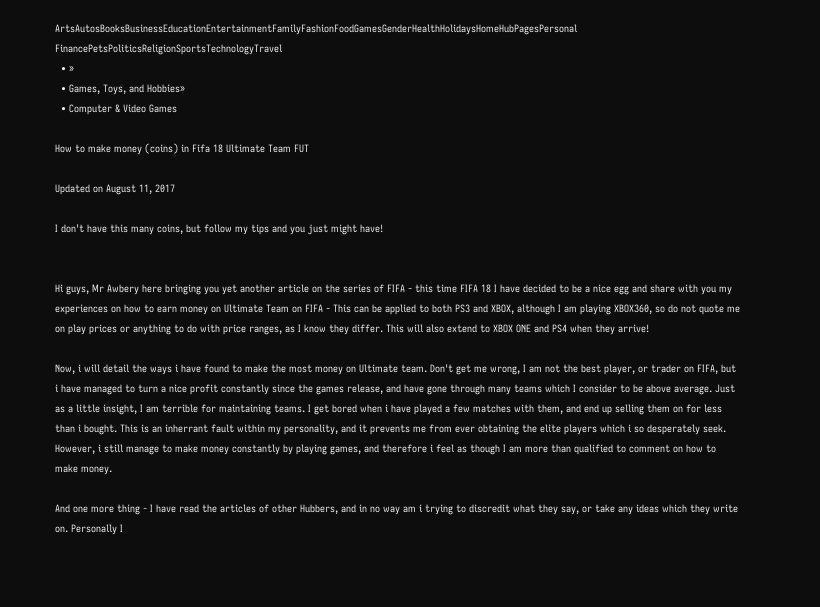ArtsAutosBooksBusinessEducationEntertainmentFamilyFashionFoodGamesGenderHealthHolidaysHomeHubPagesPersonal FinancePetsPoliticsReligionSportsTechnologyTravel
  • »
  • Games, Toys, and Hobbies»
  • Computer & Video Games

How to make money (coins) in Fifa 18 Ultimate Team FUT

Updated on August 11, 2017

I don't have this many coins, but follow my tips and you just might have!


Hi guys, Mr Awbery here bringing you yet another article on the series of FIFA - this time FIFA 18 I have decided to be a nice egg and share with you my experiences on how to earn money on Ultimate Team on FIFA - This can be applied to both PS3 and XBOX, although I am playing XBOX360, so do not quote me on play prices or anything to do with price ranges, as I know they differ. This will also extend to XBOX ONE and PS4 when they arrive!

Now, i will detail the ways i have found to make the most money on Ultimate team. Don't get me wrong, I am not the best player, or trader on FIFA, but i have managed to turn a nice profit constantly since the games release, and have gone through many teams which I consider to be above average. Just as a little insight, I am terrible for maintaining teams. I get bored when i have played a few matches with them, and end up selling them on for less than i bought. This is an inherrant fault within my personality, and it prevents me from ever obtaining the elite players which i so desperately seek. However, i still manage to make money constantly by playing games, and therefore i feel as though I am more than qualified to comment on how to make money.

And one more thing - I have read the articles of other Hubbers, and in no way am i trying to discredit what they say, or take any ideas which they write on. Personally I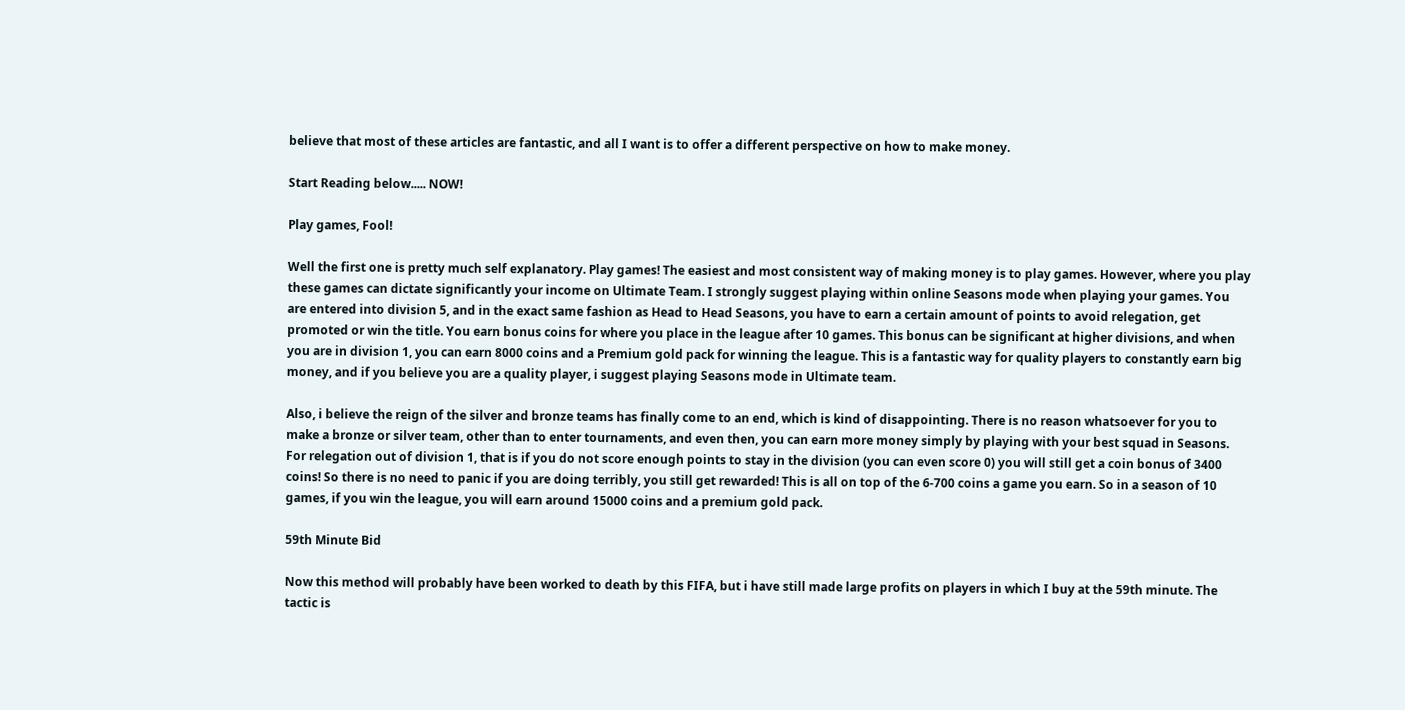believe that most of these articles are fantastic, and all I want is to offer a different perspective on how to make money.

Start Reading below..... NOW!

Play games, Fool!

Well the first one is pretty much self explanatory. Play games! The easiest and most consistent way of making money is to play games. However, where you play these games can dictate significantly your income on Ultimate Team. I strongly suggest playing within online Seasons mode when playing your games. You are entered into division 5, and in the exact same fashion as Head to Head Seasons, you have to earn a certain amount of points to avoid relegation, get promoted or win the title. You earn bonus coins for where you place in the league after 10 games. This bonus can be significant at higher divisions, and when you are in division 1, you can earn 8000 coins and a Premium gold pack for winning the league. This is a fantastic way for quality players to constantly earn big money, and if you believe you are a quality player, i suggest playing Seasons mode in Ultimate team.

Also, i believe the reign of the silver and bronze teams has finally come to an end, which is kind of disappointing. There is no reason whatsoever for you to make a bronze or silver team, other than to enter tournaments, and even then, you can earn more money simply by playing with your best squad in Seasons. For relegation out of division 1, that is if you do not score enough points to stay in the division (you can even score 0) you will still get a coin bonus of 3400 coins! So there is no need to panic if you are doing terribly, you still get rewarded! This is all on top of the 6-700 coins a game you earn. So in a season of 10 games, if you win the league, you will earn around 15000 coins and a premium gold pack.

59th Minute Bid

Now this method will probably have been worked to death by this FIFA, but i have still made large profits on players in which I buy at the 59th minute. The tactic is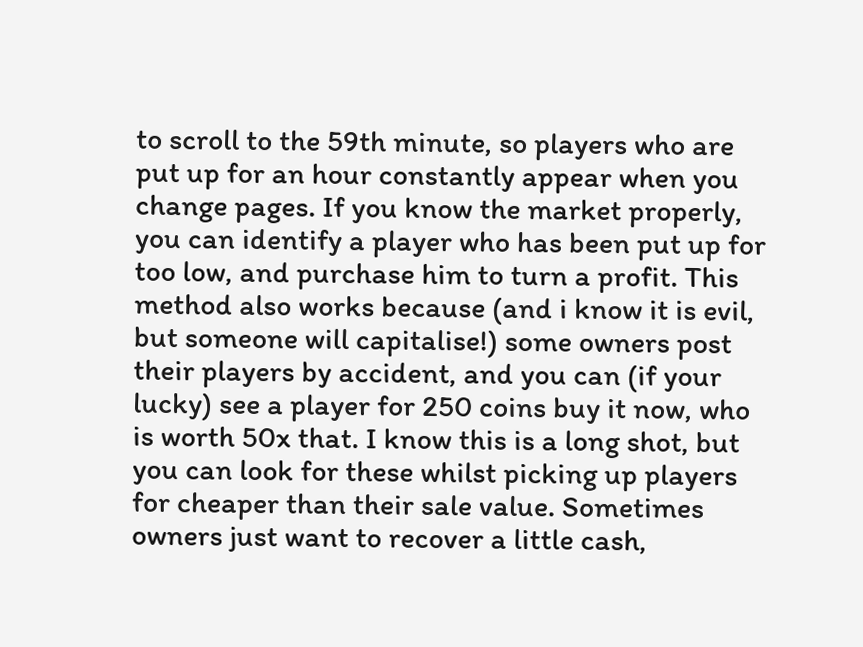to scroll to the 59th minute, so players who are put up for an hour constantly appear when you change pages. If you know the market properly, you can identify a player who has been put up for too low, and purchase him to turn a profit. This method also works because (and i know it is evil, but someone will capitalise!) some owners post their players by accident, and you can (if your lucky) see a player for 250 coins buy it now, who is worth 50x that. I know this is a long shot, but you can look for these whilst picking up players for cheaper than their sale value. Sometimes owners just want to recover a little cash,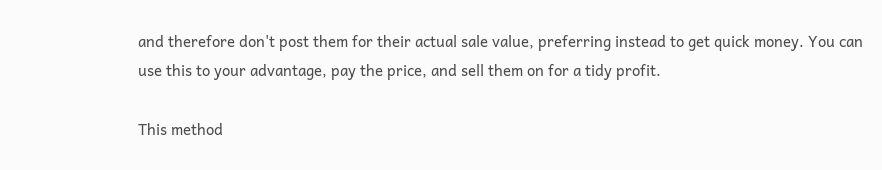and therefore don't post them for their actual sale value, preferring instead to get quick money. You can use this to your advantage, pay the price, and sell them on for a tidy profit.

This method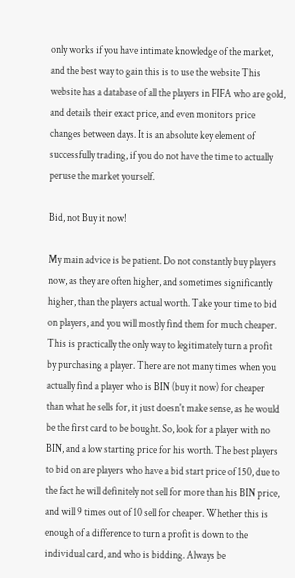only works if you have intimate knowledge of the market, and the best way to gain this is to use the website This website has a database of all the players in FIFA who are gold, and details their exact price, and even monitors price changes between days. It is an absolute key element of successfully trading, if you do not have the time to actually peruse the market yourself.

Bid, not Buy it now!

My main advice is be patient. Do not constantly buy players now, as they are often higher, and sometimes significantly higher, than the players actual worth. Take your time to bid on players, and you will mostly find them for much cheaper. This is practically the only way to legitimately turn a profit by purchasing a player. There are not many times when you actually find a player who is BIN (buy it now) for cheaper than what he sells for, it just doesn't make sense, as he would be the first card to be bought. So, look for a player with no BIN, and a low starting price for his worth. The best players to bid on are players who have a bid start price of 150, due to the fact he will definitely not sell for more than his BIN price, and will 9 times out of 10 sell for cheaper. Whether this is enough of a difference to turn a profit is down to the individual card, and who is bidding. Always be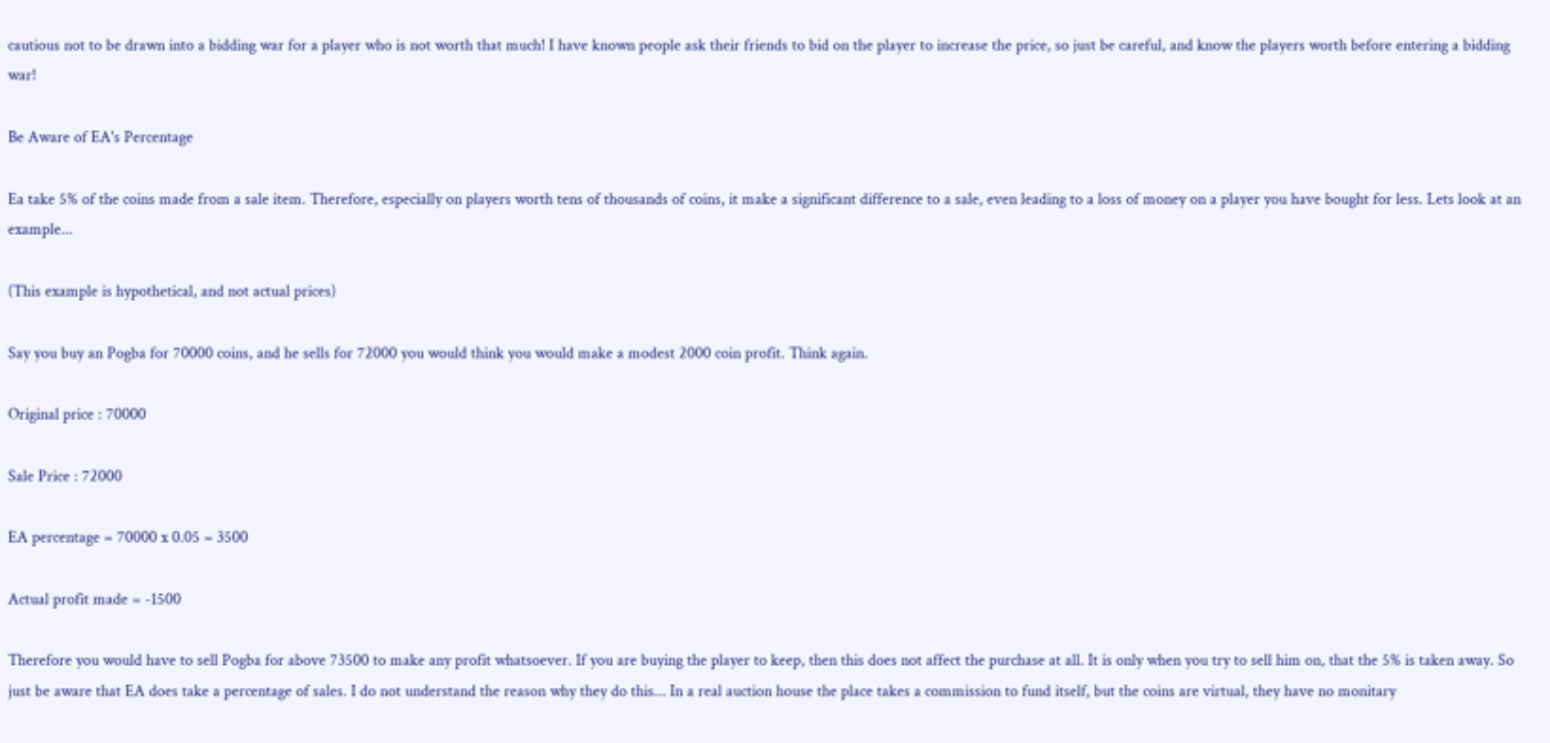cautious not to be drawn into a bidding war for a player who is not worth that much! I have known people ask their friends to bid on the player to increase the price, so just be careful, and know the players worth before entering a bidding war!

Be Aware of EA's Percentage

Ea take 5% of the coins made from a sale item. Therefore, especially on players worth tens of thousands of coins, it make a significant difference to a sale, even leading to a loss of money on a player you have bought for less. Lets look at an example...

(This example is hypothetical, and not actual prices)

Say you buy an Pogba for 70000 coins, and he sells for 72000 you would think you would make a modest 2000 coin profit. Think again.

Original price : 70000

Sale Price : 72000

EA percentage = 70000 x 0.05 = 3500

Actual profit made = -1500

Therefore you would have to sell Pogba for above 73500 to make any profit whatsoever. If you are buying the player to keep, then this does not affect the purchase at all. It is only when you try to sell him on, that the 5% is taken away. So just be aware that EA does take a percentage of sales. I do not understand the reason why they do this... In a real auction house the place takes a commission to fund itself, but the coins are virtual, they have no monitary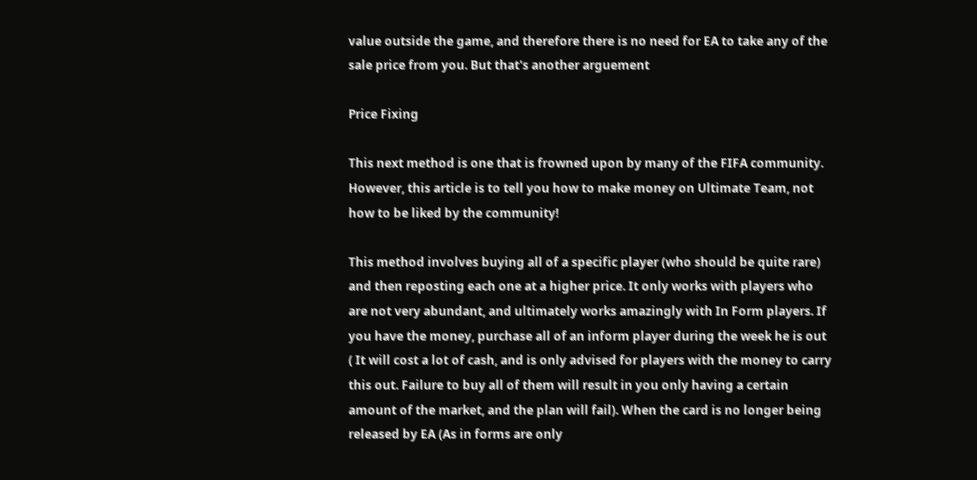value outside the game, and therefore there is no need for EA to take any of the sale price from you. But that's another arguement

Price Fixing

This next method is one that is frowned upon by many of the FIFA community. However, this article is to tell you how to make money on Ultimate Team, not how to be liked by the community!

This method involves buying all of a specific player (who should be quite rare) and then reposting each one at a higher price. It only works with players who are not very abundant, and ultimately works amazingly with In Form players. If you have the money, purchase all of an inform player during the week he is out ( It will cost a lot of cash, and is only advised for players with the money to carry this out. Failure to buy all of them will result in you only having a certain amount of the market, and the plan will fail). When the card is no longer being released by EA (As in forms are only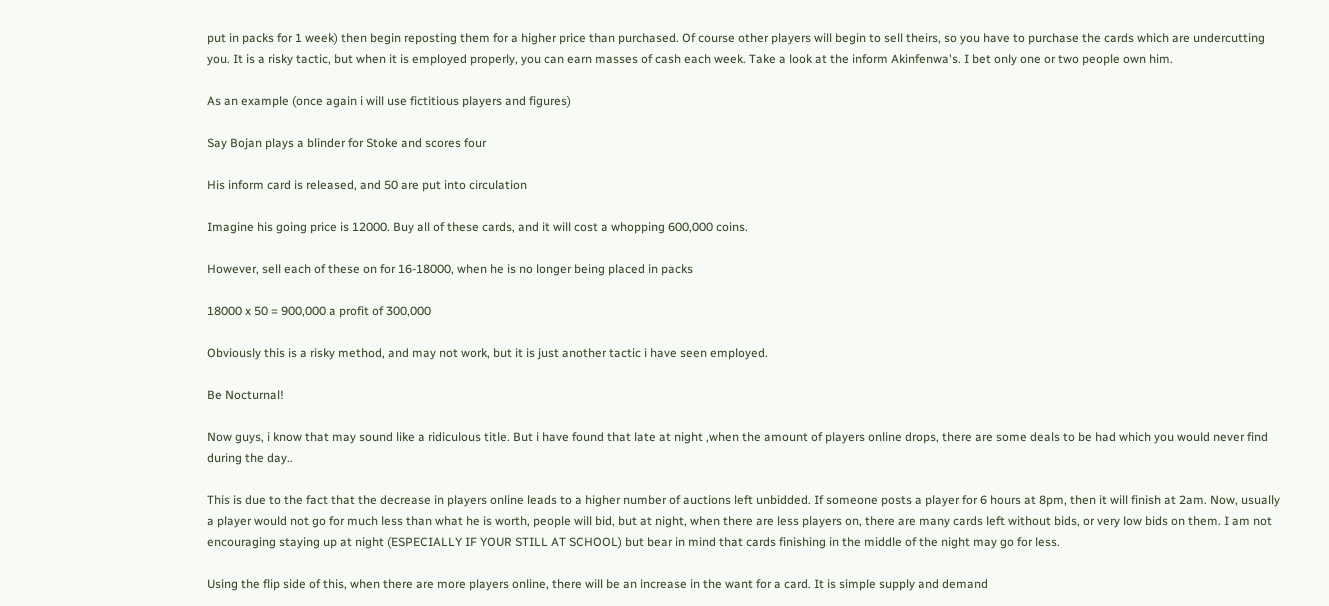put in packs for 1 week) then begin reposting them for a higher price than purchased. Of course other players will begin to sell theirs, so you have to purchase the cards which are undercutting you. It is a risky tactic, but when it is employed properly, you can earn masses of cash each week. Take a look at the inform Akinfenwa's. I bet only one or two people own him.

As an example (once again i will use fictitious players and figures)

Say Bojan plays a blinder for Stoke and scores four

His inform card is released, and 50 are put into circulation

Imagine his going price is 12000. Buy all of these cards, and it will cost a whopping 600,000 coins.

However, sell each of these on for 16-18000, when he is no longer being placed in packs

18000 x 50 = 900,000 a profit of 300,000

Obviously this is a risky method, and may not work, but it is just another tactic i have seen employed.

Be Nocturnal!

Now guys, i know that may sound like a ridiculous title. But i have found that late at night ,when the amount of players online drops, there are some deals to be had which you would never find during the day..

This is due to the fact that the decrease in players online leads to a higher number of auctions left unbidded. If someone posts a player for 6 hours at 8pm, then it will finish at 2am. Now, usually a player would not go for much less than what he is worth, people will bid, but at night, when there are less players on, there are many cards left without bids, or very low bids on them. I am not encouraging staying up at night (ESPECIALLY IF YOUR STILL AT SCHOOL) but bear in mind that cards finishing in the middle of the night may go for less.

Using the flip side of this, when there are more players online, there will be an increase in the want for a card. It is simple supply and demand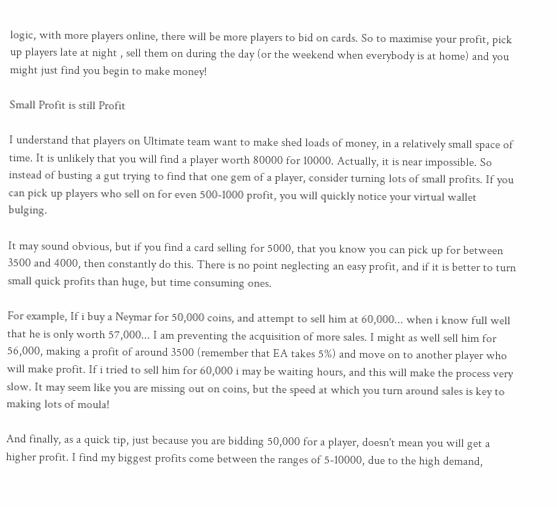logic, with more players online, there will be more players to bid on cards. So to maximise your profit, pick up players late at night , sell them on during the day (or the weekend when everybody is at home) and you might just find you begin to make money!

Small Profit is still Profit

I understand that players on Ultimate team want to make shed loads of money, in a relatively small space of time. It is unlikely that you will find a player worth 80000 for 10000. Actually, it is near impossible. So instead of busting a gut trying to find that one gem of a player, consider turning lots of small profits. If you can pick up players who sell on for even 500-1000 profit, you will quickly notice your virtual wallet bulging.

It may sound obvious, but if you find a card selling for 5000, that you know you can pick up for between 3500 and 4000, then constantly do this. There is no point neglecting an easy profit, and if it is better to turn small quick profits than huge, but time consuming ones.

For example, If i buy a Neymar for 50,000 coins, and attempt to sell him at 60,000... when i know full well that he is only worth 57,000... I am preventing the acquisition of more sales. I might as well sell him for 56,000, making a profit of around 3500 (remember that EA takes 5%) and move on to another player who will make profit. If i tried to sell him for 60,000 i may be waiting hours, and this will make the process very slow. It may seem like you are missing out on coins, but the speed at which you turn around sales is key to making lots of moula!

And finally, as a quick tip, just because you are bidding 50,000 for a player, doesn't mean you will get a higher profit. I find my biggest profits come between the ranges of 5-10000, due to the high demand,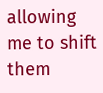allowing me to shift them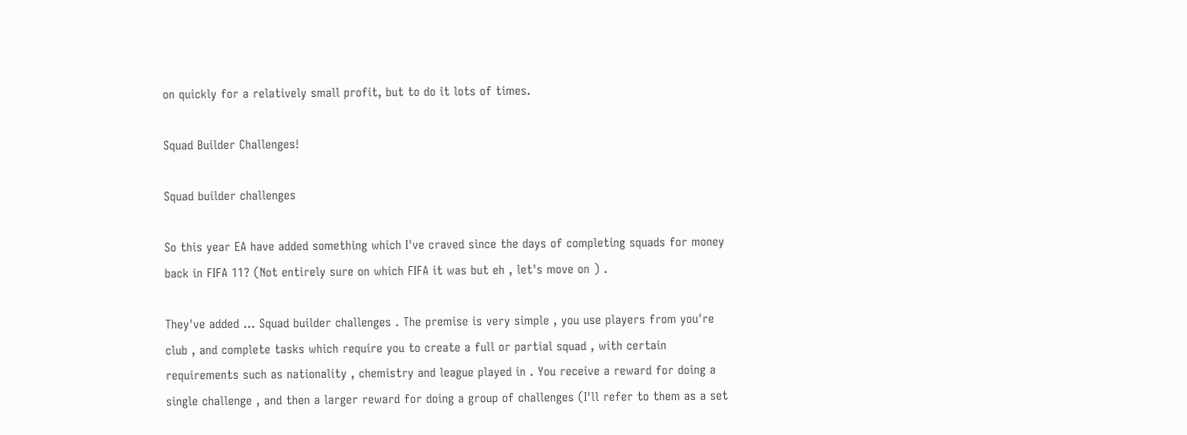on quickly for a relatively small profit, but to do it lots of times.

Squad Builder Challenges!

Squad builder challenges

So this year EA have added something which I've craved since the days of completing squads for money back in FIFA 11? (Not entirely sure on which FIFA it was but eh , let's move on ) .

They've added ... Squad builder challenges . The premise is very simple , you use players from you're club , and complete tasks which require you to create a full or partial squad , with certain requirements such as nationality , chemistry and league played in . You receive a reward for doing a single challenge , and then a larger reward for doing a group of challenges (I'll refer to them as a set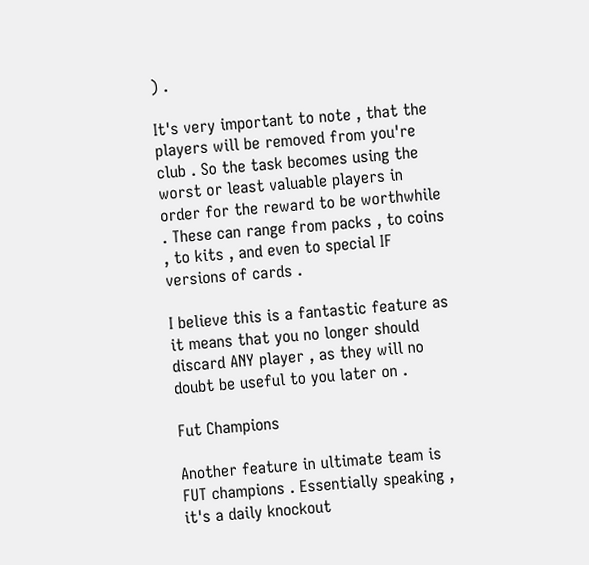) .

It's very important to note , that the players will be removed from you're club . So the task becomes using the worst or least valuable players in order for the reward to be worthwhile . These can range from packs , to coins , to kits , and even to special IF versions of cards .

I believe this is a fantastic feature as it means that you no longer should discard ANY player , as they will no doubt be useful to you later on .

Fut Champions

Another feature in ultimate team is FUT champions . Essentially speaking , it's a daily knockout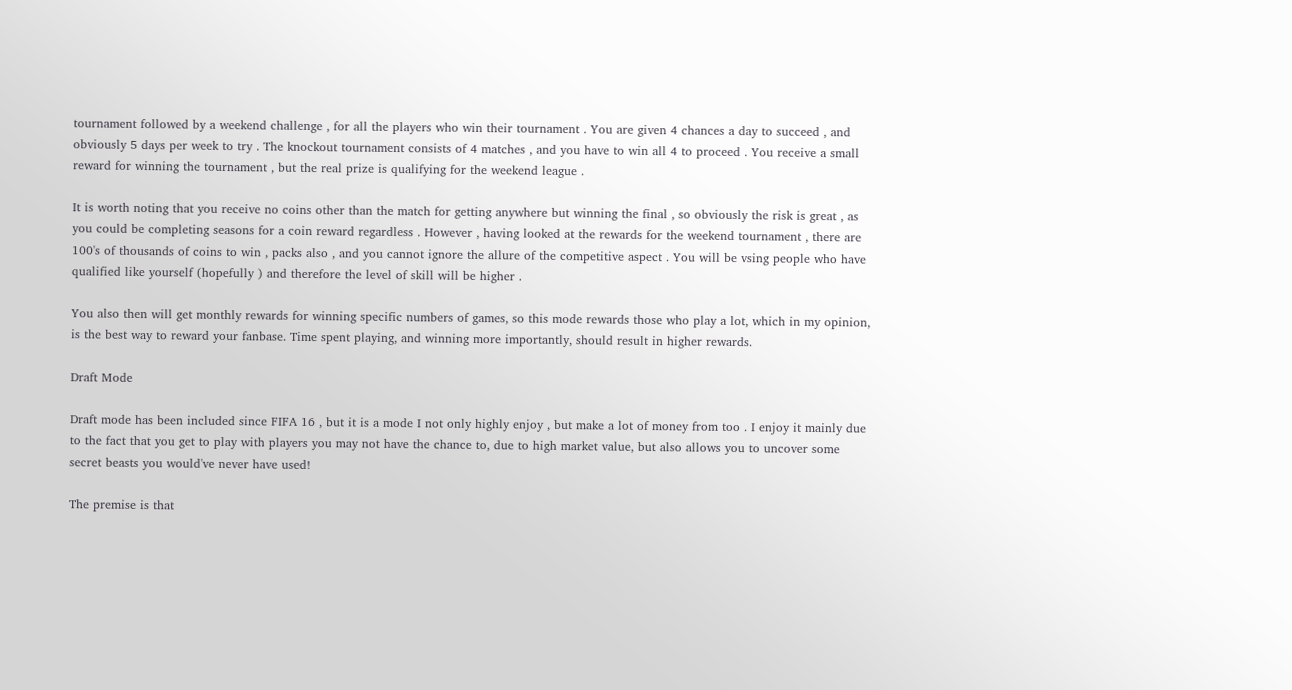tournament followed by a weekend challenge , for all the players who win their tournament . You are given 4 chances a day to succeed , and obviously 5 days per week to try . The knockout tournament consists of 4 matches , and you have to win all 4 to proceed . You receive a small reward for winning the tournament , but the real prize is qualifying for the weekend league .

It is worth noting that you receive no coins other than the match for getting anywhere but winning the final , so obviously the risk is great , as you could be completing seasons for a coin reward regardless . However , having looked at the rewards for the weekend tournament , there are 100's of thousands of coins to win , packs also , and you cannot ignore the allure of the competitive aspect . You will be vsing people who have qualified like yourself (hopefully ) and therefore the level of skill will be higher .

You also then will get monthly rewards for winning specific numbers of games, so this mode rewards those who play a lot, which in my opinion, is the best way to reward your fanbase. Time spent playing, and winning more importantly, should result in higher rewards.

Draft Mode

Draft mode has been included since FIFA 16 , but it is a mode I not only highly enjoy , but make a lot of money from too . I enjoy it mainly due to the fact that you get to play with players you may not have the chance to, due to high market value, but also allows you to uncover some secret beasts you would've never have used!

The premise is that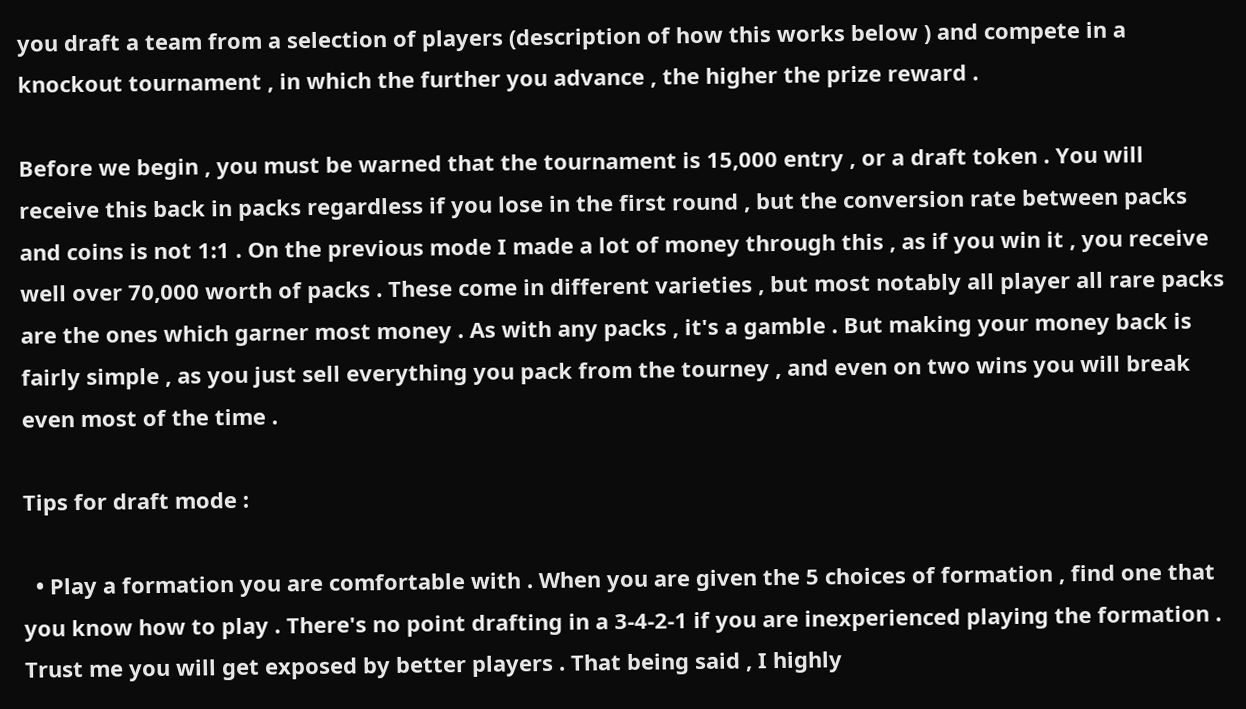you draft a team from a selection of players (description of how this works below ) and compete in a knockout tournament , in which the further you advance , the higher the prize reward .

Before we begin , you must be warned that the tournament is 15,000 entry , or a draft token . You will receive this back in packs regardless if you lose in the first round , but the conversion rate between packs and coins is not 1:1 . On the previous mode I made a lot of money through this , as if you win it , you receive well over 70,000 worth of packs . These come in different varieties , but most notably all player all rare packs are the ones which garner most money . As with any packs , it's a gamble . But making your money back is fairly simple , as you just sell everything you pack from the tourney , and even on two wins you will break even most of the time .

Tips for draft mode :

  • Play a formation you are comfortable with . When you are given the 5 choices of formation , find one that you know how to play . There's no point drafting in a 3-4-2-1 if you are inexperienced playing the formation . Trust me you will get exposed by better players . That being said , I highly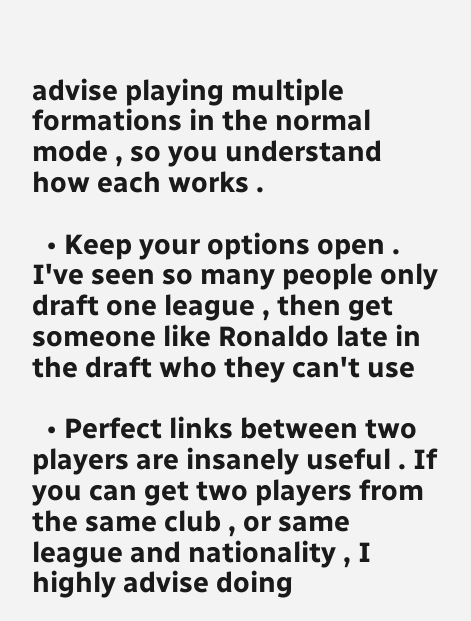advise playing multiple formations in the normal mode , so you understand how each works .

  • Keep your options open . I've seen so many people only draft one league , then get someone like Ronaldo late in the draft who they can't use

  • Perfect links between two players are insanely useful . If you can get two players from the same club , or same league and nationality , I highly advise doing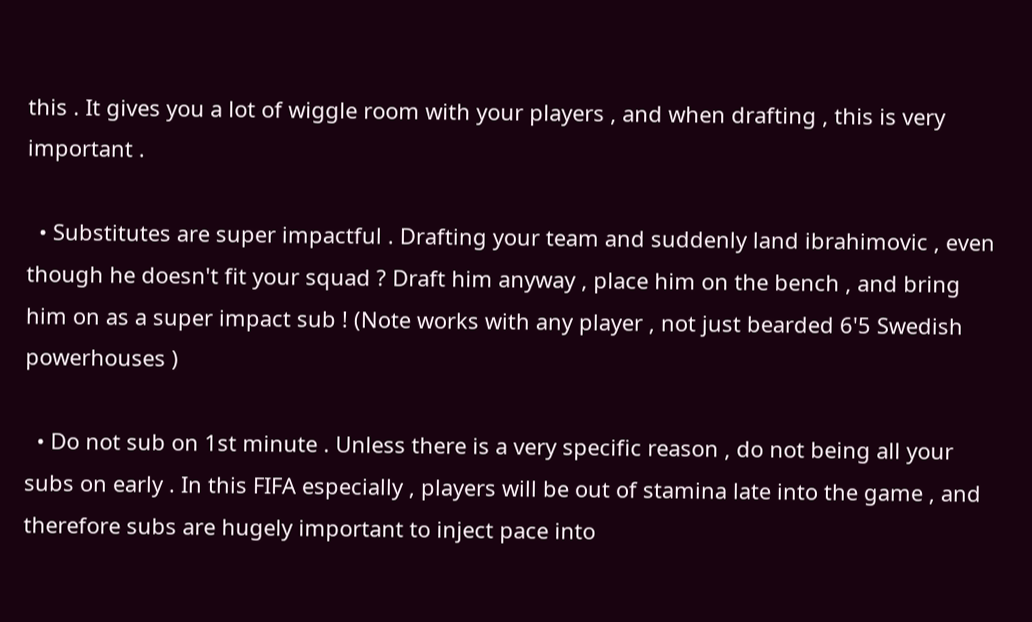this . It gives you a lot of wiggle room with your players , and when drafting , this is very important .

  • Substitutes are super impactful . Drafting your team and suddenly land ibrahimovic , even though he doesn't fit your squad ? Draft him anyway , place him on the bench , and bring him on as a super impact sub ! (Note works with any player , not just bearded 6'5 Swedish powerhouses )

  • Do not sub on 1st minute . Unless there is a very specific reason , do not being all your subs on early . In this FIFA especially , players will be out of stamina late into the game , and therefore subs are hugely important to inject pace into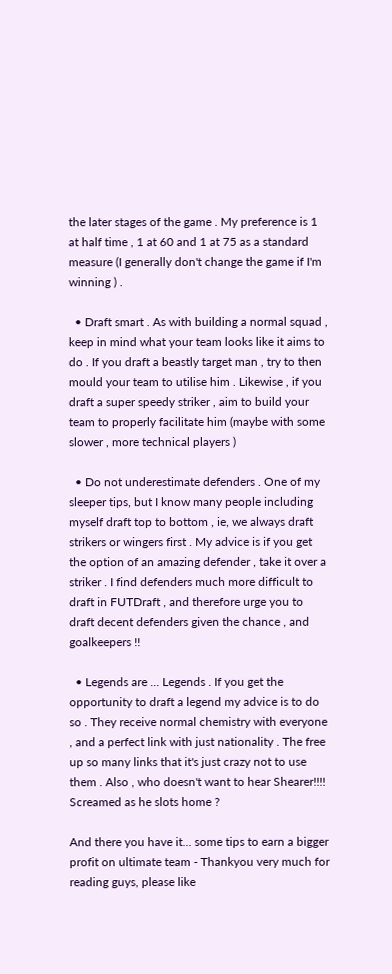the later stages of the game . My preference is 1 at half time , 1 at 60 and 1 at 75 as a standard measure (I generally don't change the game if I'm winning ) .

  • Draft smart . As with building a normal squad , keep in mind what your team looks like it aims to do . If you draft a beastly target man , try to then mould your team to utilise him . Likewise , if you draft a super speedy striker , aim to build your team to properly facilitate him (maybe with some slower , more technical players )

  • Do not underestimate defenders . One of my sleeper tips, but I know many people including myself draft top to bottom , ie, we always draft strikers or wingers first . My advice is if you get the option of an amazing defender , take it over a striker . I find defenders much more difficult to draft in FUTDraft , and therefore urge you to draft decent defenders given the chance , and goalkeepers !!

  • Legends are ... Legends . If you get the opportunity to draft a legend my advice is to do so . They receive normal chemistry with everyone , and a perfect link with just nationality . The free up so many links that it's just crazy not to use them . Also , who doesn't want to hear Shearer!!!! Screamed as he slots home ?

And there you have it... some tips to earn a bigger profit on ultimate team - Thankyou very much for reading guys, please like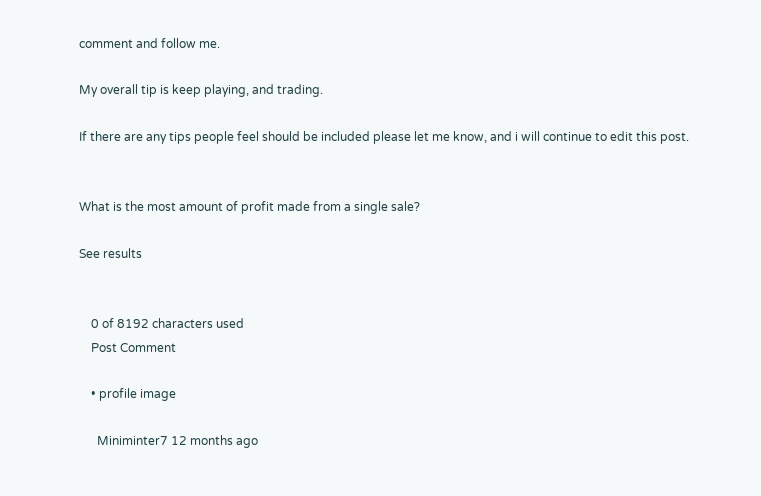comment and follow me.

My overall tip is keep playing, and trading.

If there are any tips people feel should be included please let me know, and i will continue to edit this post.


What is the most amount of profit made from a single sale?

See results


    0 of 8192 characters used
    Post Comment

    • profile image

      Miniminter7 12 months ago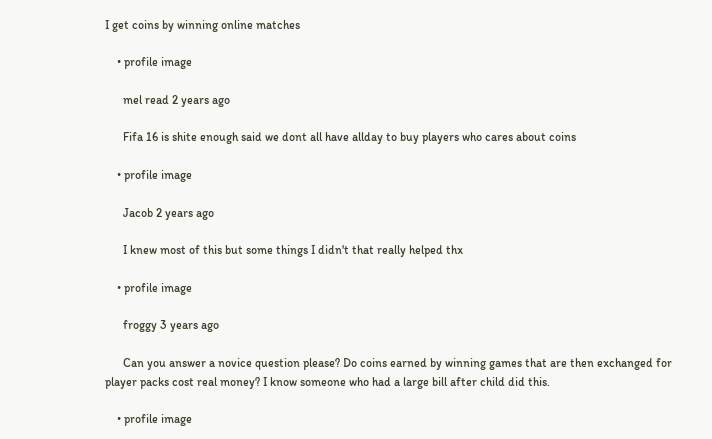I get coins by winning online matches

    • profile image

      mel read 2 years ago

      Fifa 16 is shite enough said we dont all have allday to buy players who cares about coins

    • profile image

      Jacob 2 years ago

      I knew most of this but some things I didn't that really helped thx

    • profile image

      froggy 3 years ago

      Can you answer a novice question please? Do coins earned by winning games that are then exchanged for player packs cost real money? I know someone who had a large bill after child did this.

    • profile image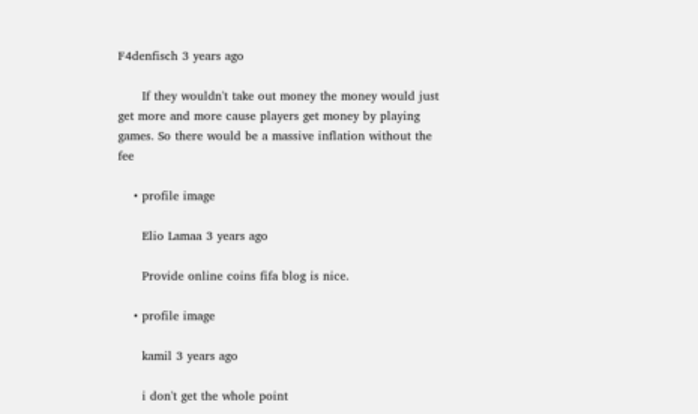F4denfisch 3 years ago

      If they wouldn't take out money the money would just get more and more cause players get money by playing games. So there would be a massive inflation without the fee

    • profile image

      Elio Lamaa 3 years ago

      Provide online coins fifa blog is nice.

    • profile image

      kamil 3 years ago

      i don't get the whole point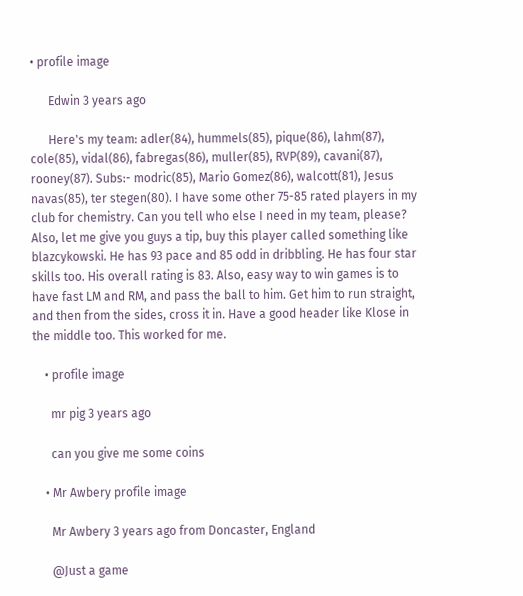• profile image

      Edwin 3 years ago

      Here's my team: adler(84), hummels(85), pique(86), lahm(87), cole(85), vidal(86), fabregas(86), muller(85), RVP(89), cavani(87), rooney(87). Subs:- modric(85), Mario Gomez(86), walcott(81), Jesus navas(85), ter stegen(80). I have some other 75-85 rated players in my club for chemistry. Can you tell who else I need in my team, please? Also, let me give you guys a tip, buy this player called something like blazcykowski. He has 93 pace and 85 odd in dribbling. He has four star skills too. His overall rating is 83. Also, easy way to win games is to have fast LM and RM, and pass the ball to him. Get him to run straight, and then from the sides, cross it in. Have a good header like Klose in the middle too. This worked for me.

    • profile image

      mr pig 3 years ago

      can you give me some coins

    • Mr Awbery profile image

      Mr Awbery 3 years ago from Doncaster, England

      @Just a game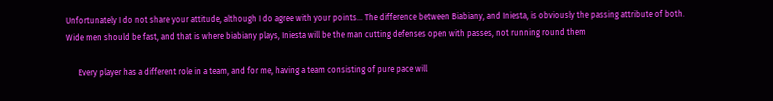Unfortunately I do not share your attitude, although I do agree with your points... The difference between Biabiany, and Iniesta, is obviously the passing attribute of both. Wide men should be fast, and that is where biabiany plays, Iniesta will be the man cutting defenses open with passes, not running round them

      Every player has a different role in a team, and for me, having a team consisting of pure pace will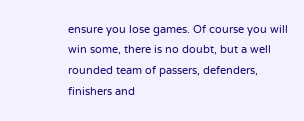ensure you lose games. Of course you will win some, there is no doubt, but a well rounded team of passers, defenders, finishers and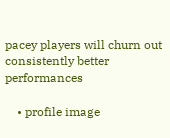pacey players will churn out consistently better performances

    • profile image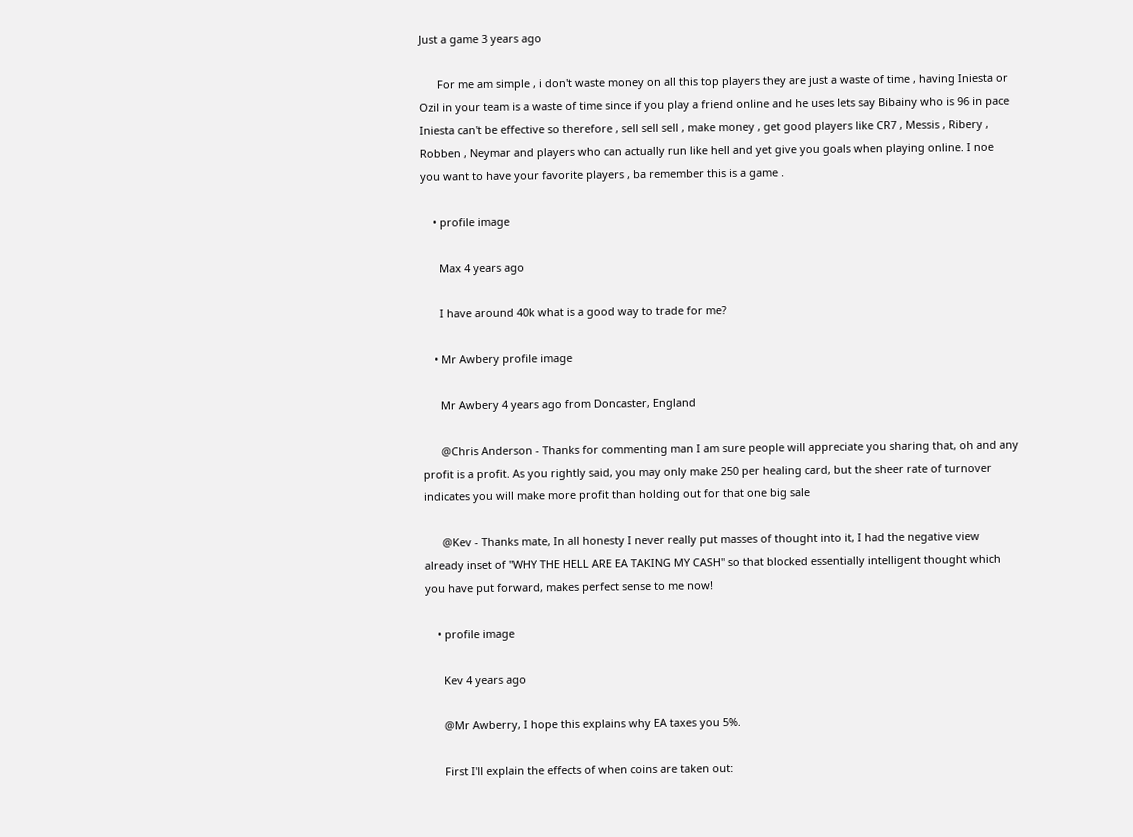Just a game 3 years ago

      For me am simple , i don't waste money on all this top players they are just a waste of time , having Iniesta or Ozil in your team is a waste of time since if you play a friend online and he uses lets say Bibainy who is 96 in pace Iniesta can't be effective so therefore , sell sell sell , make money , get good players like CR7 , Messis , Ribery , Robben , Neymar and players who can actually run like hell and yet give you goals when playing online. I noe you want to have your favorite players , ba remember this is a game .

    • profile image

      Max 4 years ago

      I have around 40k what is a good way to trade for me?

    • Mr Awbery profile image

      Mr Awbery 4 years ago from Doncaster, England

      @Chris Anderson - Thanks for commenting man I am sure people will appreciate you sharing that, oh and any profit is a profit. As you rightly said, you may only make 250 per healing card, but the sheer rate of turnover indicates you will make more profit than holding out for that one big sale

      @Kev - Thanks mate, In all honesty I never really put masses of thought into it, I had the negative view already inset of "WHY THE HELL ARE EA TAKING MY CASH" so that blocked essentially intelligent thought which you have put forward, makes perfect sense to me now!

    • profile image

      Kev 4 years ago

      @Mr Awberry, I hope this explains why EA taxes you 5%.

      First I'll explain the effects of when coins are taken out: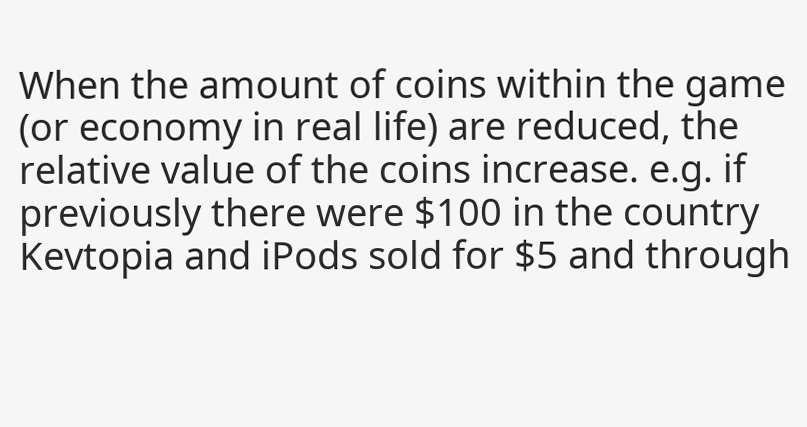When the amount of coins within the game (or economy in real life) are reduced, the relative value of the coins increase. e.g. if previously there were $100 in the country Kevtopia and iPods sold for $5 and through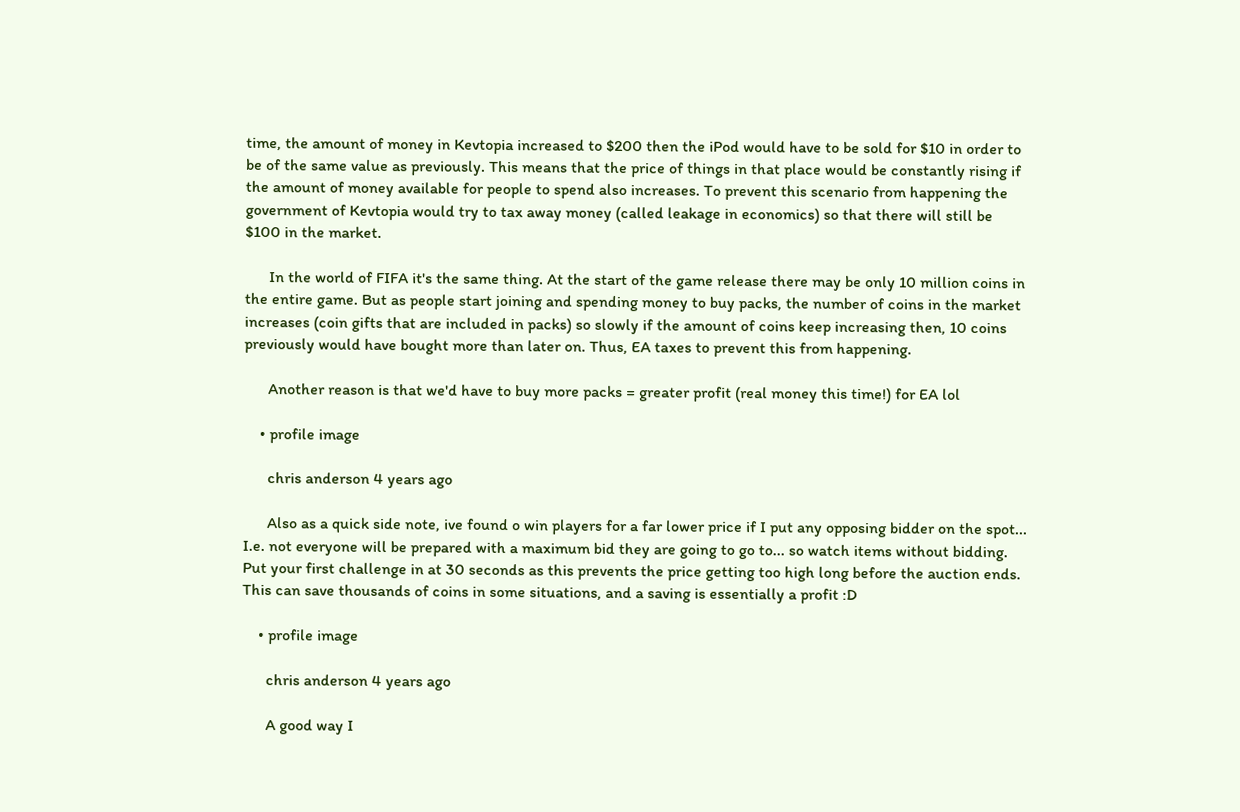time, the amount of money in Kevtopia increased to $200 then the iPod would have to be sold for $10 in order to be of the same value as previously. This means that the price of things in that place would be constantly rising if the amount of money available for people to spend also increases. To prevent this scenario from happening the government of Kevtopia would try to tax away money (called leakage in economics) so that there will still be $100 in the market.

      In the world of FIFA it's the same thing. At the start of the game release there may be only 10 million coins in the entire game. But as people start joining and spending money to buy packs, the number of coins in the market increases (coin gifts that are included in packs) so slowly if the amount of coins keep increasing then, 10 coins previously would have bought more than later on. Thus, EA taxes to prevent this from happening.

      Another reason is that we'd have to buy more packs = greater profit (real money this time!) for EA lol

    • profile image

      chris anderson 4 years ago

      Also as a quick side note, ive found o win players for a far lower price if I put any opposing bidder on the spot... I.e. not everyone will be prepared with a maximum bid they are going to go to... so watch items without bidding. Put your first challenge in at 30 seconds as this prevents the price getting too high long before the auction ends. This can save thousands of coins in some situations, and a saving is essentially a profit :D

    • profile image

      chris anderson 4 years ago

      A good way I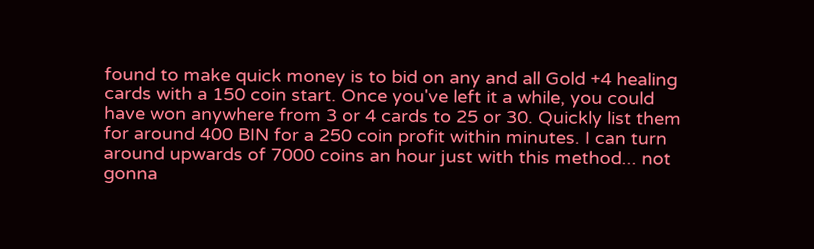found to make quick money is to bid on any and all Gold +4 healing cards with a 150 coin start. Once you've left it a while, you could have won anywhere from 3 or 4 cards to 25 or 30. Quickly list them for around 400 BIN for a 250 coin profit within minutes. I can turn around upwards of 7000 coins an hour just with this method... not gonna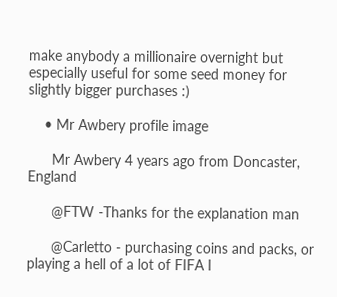make anybody a millionaire overnight but especially useful for some seed money for slightly bigger purchases :)

    • Mr Awbery profile image

      Mr Awbery 4 years ago from Doncaster, England

      @FTW -Thanks for the explanation man

      @Carletto - purchasing coins and packs, or playing a hell of a lot of FIFA I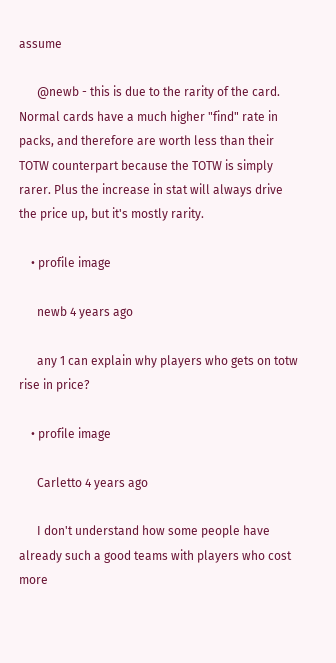assume

      @newb - this is due to the rarity of the card. Normal cards have a much higher "find" rate in packs, and therefore are worth less than their TOTW counterpart because the TOTW is simply rarer. Plus the increase in stat will always drive the price up, but it's mostly rarity.

    • profile image

      newb 4 years ago

      any 1 can explain why players who gets on totw rise in price?

    • profile image

      Carletto 4 years ago

      I don't understand how some people have already such a good teams with players who cost more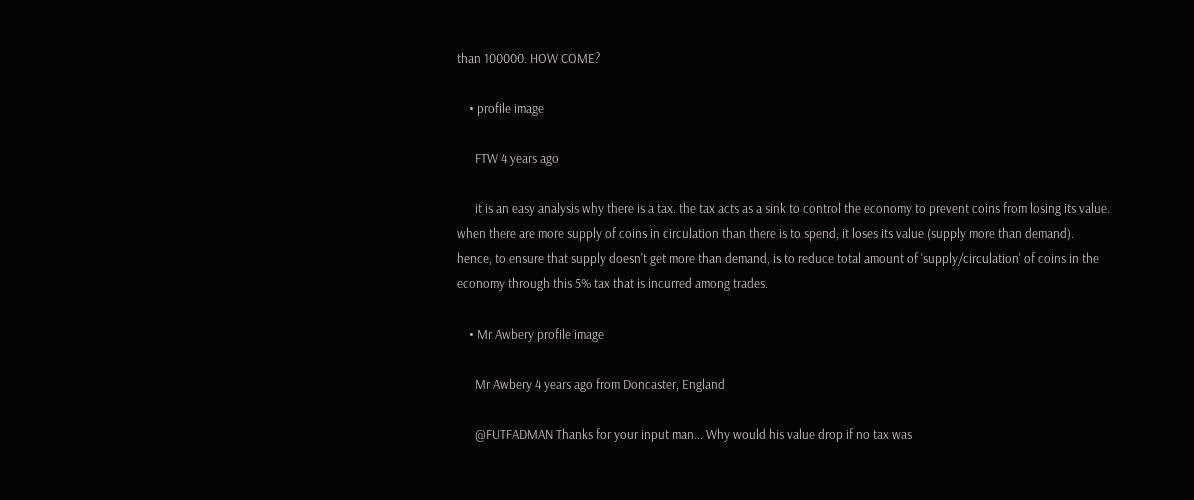than 100000. HOW COME?

    • profile image

      FTW 4 years ago

      it is an easy analysis why there is a tax. the tax acts as a sink to control the economy to prevent coins from losing its value. when there are more supply of coins in circulation than there is to spend, it loses its value (supply more than demand). hence, to ensure that supply doesn't get more than demand, is to reduce total amount of 'supply/circulation' of coins in the economy through this 5% tax that is incurred among trades.

    • Mr Awbery profile image

      Mr Awbery 4 years ago from Doncaster, England

      @FUTFADMAN Thanks for your input man... Why would his value drop if no tax was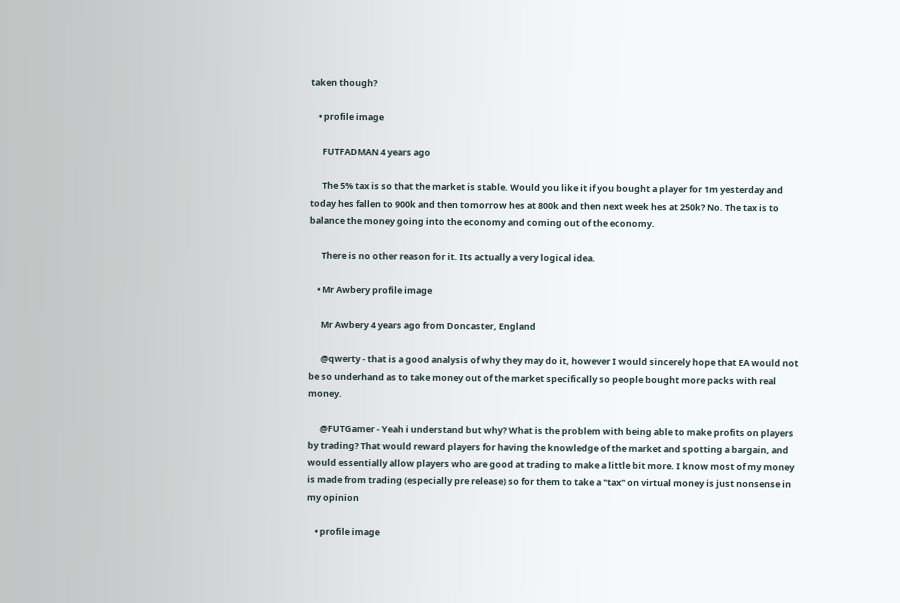taken though?

    • profile image

      FUTFADMAN 4 years ago

      The 5% tax is so that the market is stable. Would you like it if you bought a player for 1m yesterday and today hes fallen to 900k and then tomorrow hes at 800k and then next week hes at 250k? No. The tax is to balance the money going into the economy and coming out of the economy.

      There is no other reason for it. Its actually a very logical idea.

    • Mr Awbery profile image

      Mr Awbery 4 years ago from Doncaster, England

      @qwerty - that is a good analysis of why they may do it, however I would sincerely hope that EA would not be so underhand as to take money out of the market specifically so people bought more packs with real money.

      @FUTGamer - Yeah i understand but why? What is the problem with being able to make profits on players by trading? That would reward players for having the knowledge of the market and spotting a bargain, and would essentially allow players who are good at trading to make a little bit more. I know most of my money is made from trading (especially pre release) so for them to take a "tax" on virtual money is just nonsense in my opinion

    • profile image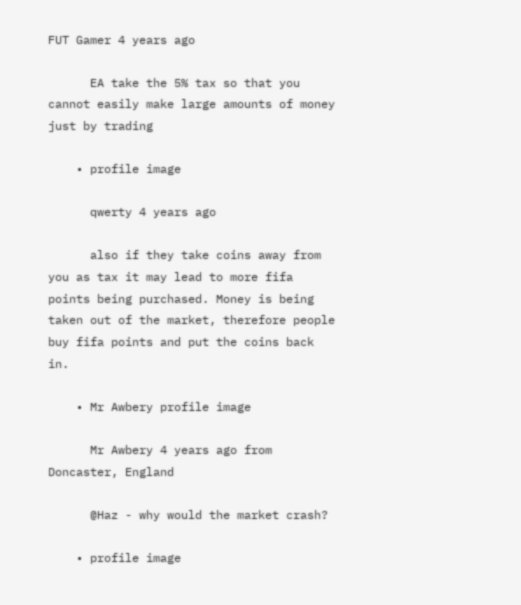FUT Gamer 4 years ago

      EA take the 5% tax so that you cannot easily make large amounts of money just by trading

    • profile image

      qwerty 4 years ago

      also if they take coins away from you as tax it may lead to more fifa points being purchased. Money is being taken out of the market, therefore people buy fifa points and put the coins back in.

    • Mr Awbery profile image

      Mr Awbery 4 years ago from Doncaster, England

      @Haz - why would the market crash?

    • profile image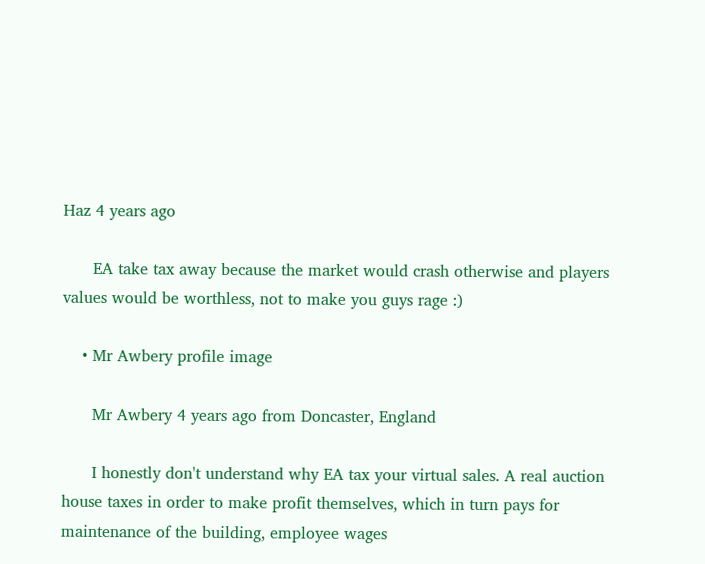Haz 4 years ago

      EA take tax away because the market would crash otherwise and players values would be worthless, not to make you guys rage :)

    • Mr Awbery profile image

      Mr Awbery 4 years ago from Doncaster, England

      I honestly don't understand why EA tax your virtual sales. A real auction house taxes in order to make profit themselves, which in turn pays for maintenance of the building, employee wages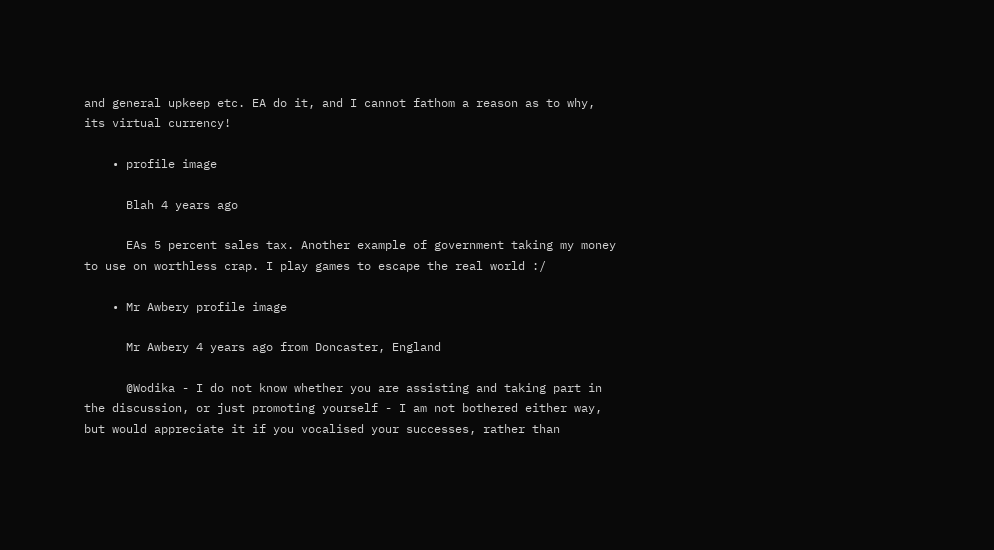and general upkeep etc. EA do it, and I cannot fathom a reason as to why, its virtual currency!

    • profile image

      Blah 4 years ago

      EAs 5 percent sales tax. Another example of government taking my money to use on worthless crap. I play games to escape the real world :/

    • Mr Awbery profile image

      Mr Awbery 4 years ago from Doncaster, England

      @Wodika - I do not know whether you are assisting and taking part in the discussion, or just promoting yourself - I am not bothered either way, but would appreciate it if you vocalised your successes, rather than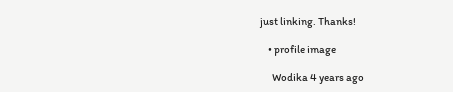just linking. Thanks!

    • profile image

      Wodika 4 years ago